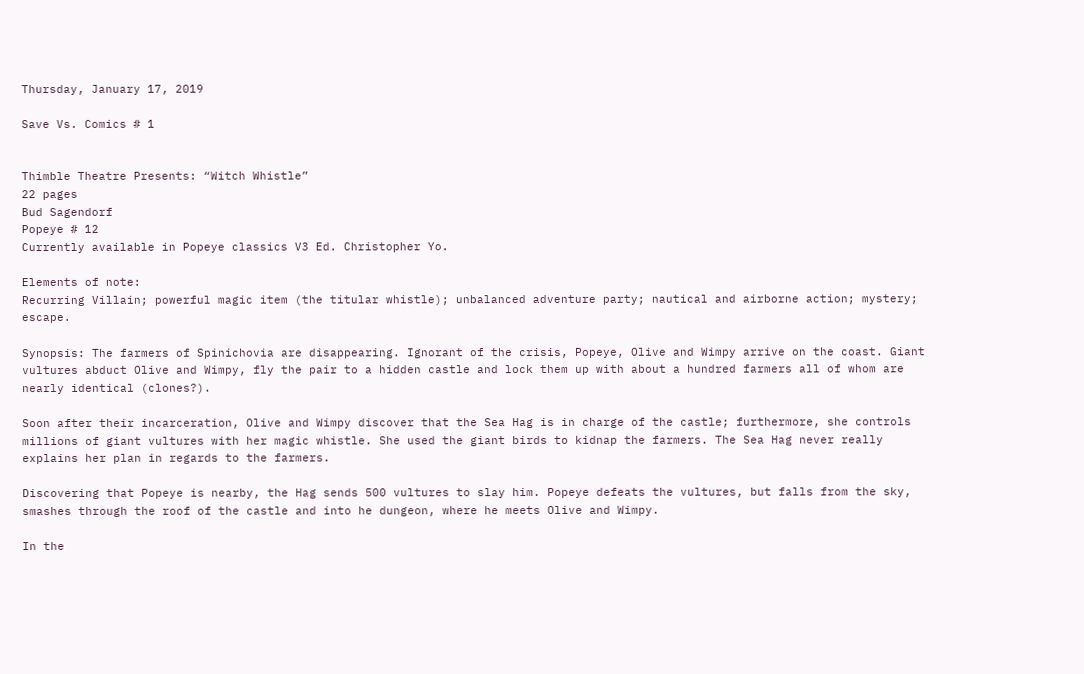Thursday, January 17, 2019

Save Vs. Comics # 1


Thimble Theatre Presents: “Witch Whistle”
22 pages
Bud Sagendorf
Popeye # 12
Currently available in Popeye classics V3 Ed. Christopher Yo.

Elements of note:
Recurring Villain; powerful magic item (the titular whistle); unbalanced adventure party; nautical and airborne action; mystery; escape.

Synopsis: The farmers of Spinichovia are disappearing. Ignorant of the crisis, Popeye, Olive and Wimpy arrive on the coast. Giant vultures abduct Olive and Wimpy, fly the pair to a hidden castle and lock them up with about a hundred farmers all of whom are nearly identical (clones?).

Soon after their incarceration, Olive and Wimpy discover that the Sea Hag is in charge of the castle; furthermore, she controls millions of giant vultures with her magic whistle. She used the giant birds to kidnap the farmers. The Sea Hag never really explains her plan in regards to the farmers.

Discovering that Popeye is nearby, the Hag sends 500 vultures to slay him. Popeye defeats the vultures, but falls from the sky, smashes through the roof of the castle and into he dungeon, where he meets Olive and Wimpy.

In the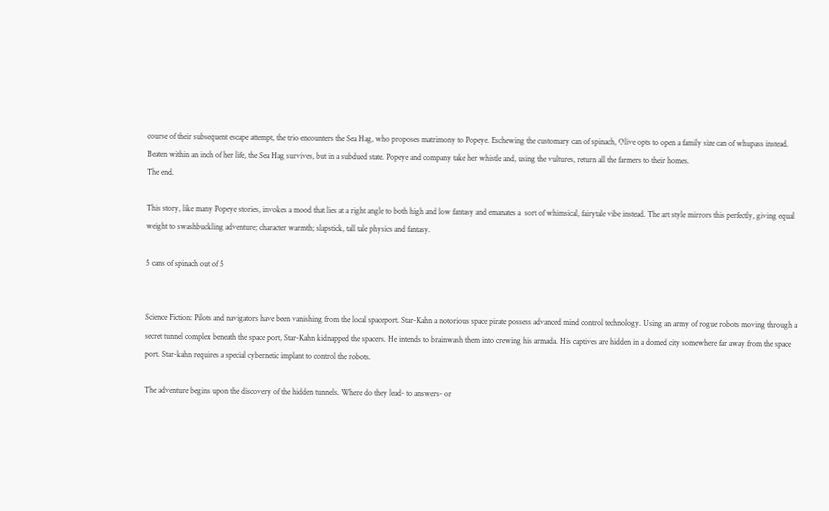course of their subsequent escape attempt, the trio encounters the Sea Hag, who proposes matrimony to Popeye. Eschewing the customary can of spinach, Olive opts to open a family size can of whupass instead. Beaten within an inch of her life, the Sea Hag survives, but in a subdued state. Popeye and company take her whistle and, using the vultures, return all the farmers to their homes.
The end.

This story, like many Popeye stories, invokes a mood that lies at a right angle to both high and low fantasy and emanates a  sort of whimsical, fairytale vibe instead. The art style mirrors this perfectly, giving equal weight to swashbuckling adventure; character warmth; slapstick, tall tale physics and fantasy.

5 cans of spinach out of 5


Science Fiction: Pilots and navigators have been vanishing from the local spaceport. Star-Kahn a notorious space pirate possess advanced mind control technology. Using an army of rogue robots moving through a secret tunnel complex beneath the space port, Star-Kahn kidnapped the spacers. He intends to brainwash them into crewing his armada. His captives are hidden in a domed city somewhere far away from the space port. Star-kahn requires a special cybernetic implant to control the robots.

The adventure begins upon the discovery of the hidden tunnels. Where do they lead- to answers- or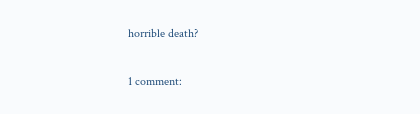horrible death?

1 comment: